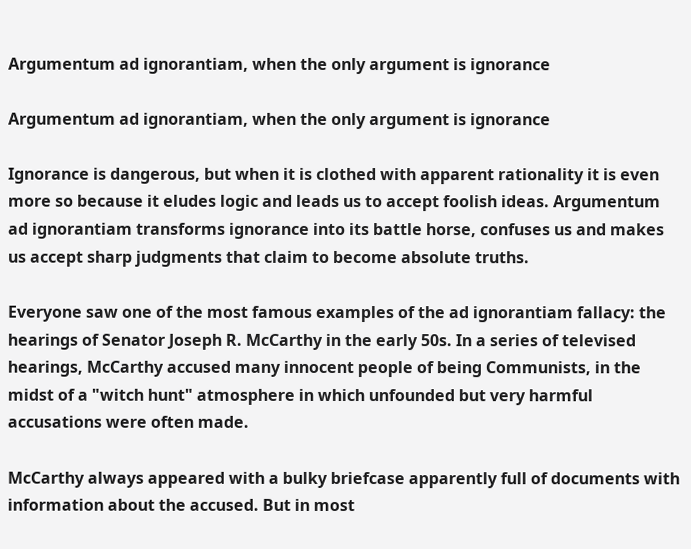Argumentum ad ignorantiam, when the only argument is ignorance

Argumentum ad ignorantiam, when the only argument is ignorance

Ignorance is dangerous, but when it is clothed with apparent rationality it is even more so because it eludes logic and leads us to accept foolish ideas. Argumentum ad ignorantiam transforms ignorance into its battle horse, confuses us and makes us accept sharp judgments that claim to become absolute truths.

Everyone saw one of the most famous examples of the ad ignorantiam fallacy: the hearings of Senator Joseph R. McCarthy in the early 50s. In a series of televised hearings, McCarthy accused many innocent people of being Communists, in the midst of a "witch hunt" atmosphere in which unfounded but very harmful accusations were often made.

McCarthy always appeared with a bulky briefcase apparently full of documents with information about the accused. But in most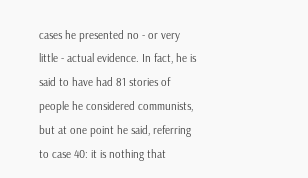cases he presented no - or very little - actual evidence. In fact, he is said to have had 81 stories of people he considered communists, but at one point he said, referring to case 40: it is nothing that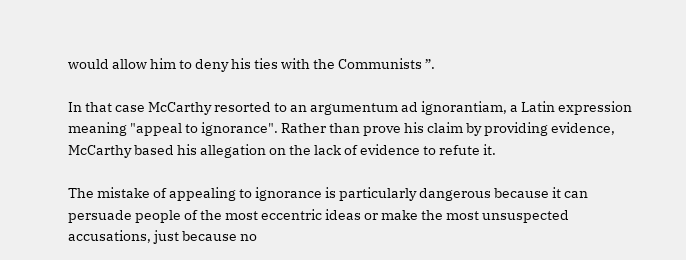would allow him to deny his ties with the Communists ”.

In that case McCarthy resorted to an argumentum ad ignorantiam, a Latin expression meaning "appeal to ignorance". Rather than prove his claim by providing evidence, McCarthy based his allegation on the lack of evidence to refute it.

The mistake of appealing to ignorance is particularly dangerous because it can persuade people of the most eccentric ideas or make the most unsuspected accusations, just because no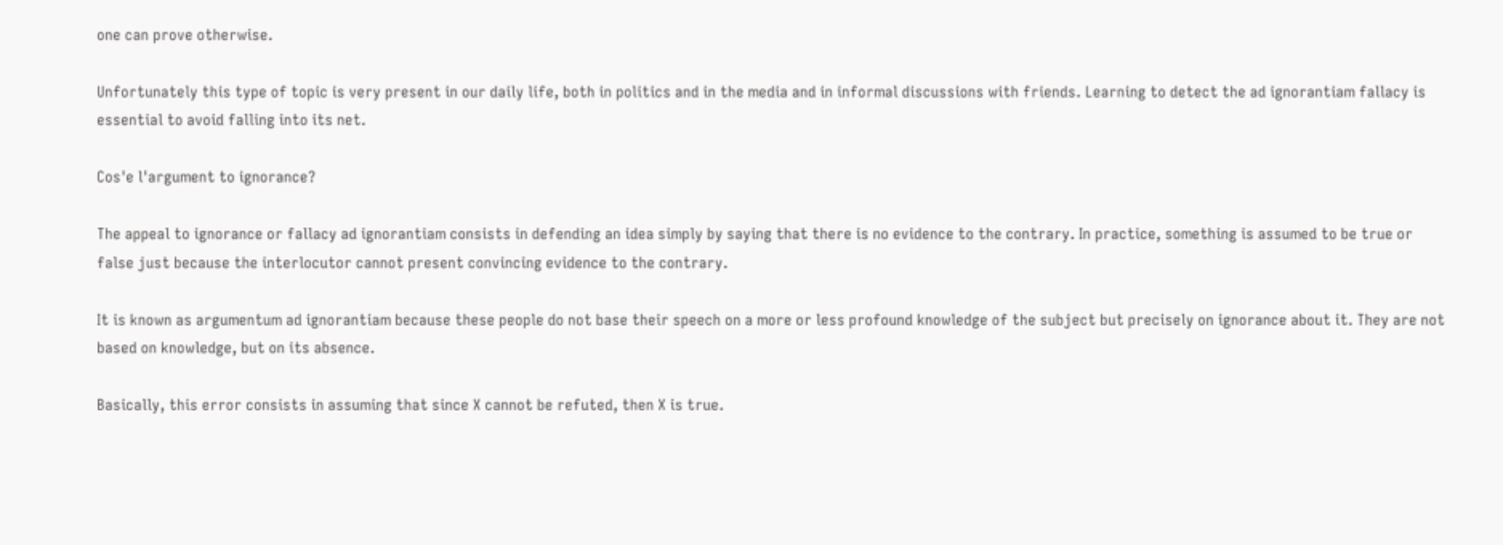one can prove otherwise.

Unfortunately this type of topic is very present in our daily life, both in politics and in the media and in informal discussions with friends. Learning to detect the ad ignorantiam fallacy is essential to avoid falling into its net.

Cos'e l'argument to ignorance?

The appeal to ignorance or fallacy ad ignorantiam consists in defending an idea simply by saying that there is no evidence to the contrary. In practice, something is assumed to be true or false just because the interlocutor cannot present convincing evidence to the contrary.

It is known as argumentum ad ignorantiam because these people do not base their speech on a more or less profound knowledge of the subject but precisely on ignorance about it. They are not based on knowledge, but on its absence.

Basically, this error consists in assuming that since X cannot be refuted, then X is true.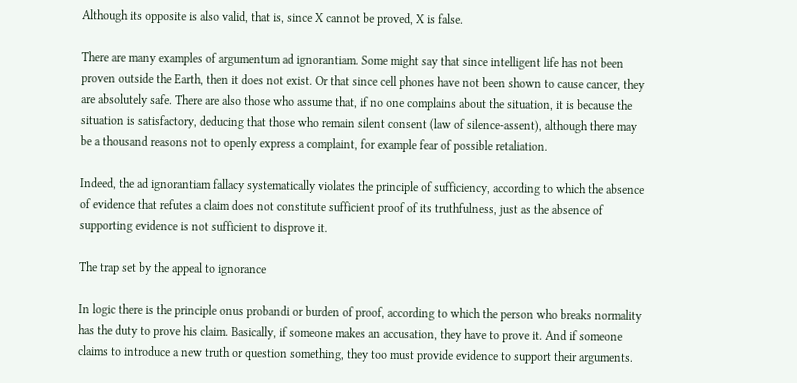Although its opposite is also valid, that is, since X cannot be proved, X is false.

There are many examples of argumentum ad ignorantiam. Some might say that since intelligent life has not been proven outside the Earth, then it does not exist. Or that since cell phones have not been shown to cause cancer, they are absolutely safe. There are also those who assume that, if no one complains about the situation, it is because the situation is satisfactory, deducing that those who remain silent consent (law of silence-assent), although there may be a thousand reasons not to openly express a complaint, for example fear of possible retaliation.

Indeed, the ad ignorantiam fallacy systematically violates the principle of sufficiency, according to which the absence of evidence that refutes a claim does not constitute sufficient proof of its truthfulness, just as the absence of supporting evidence is not sufficient to disprove it.

The trap set by the appeal to ignorance

In logic there is the principle onus probandi or burden of proof, according to which the person who breaks normality has the duty to prove his claim. Basically, if someone makes an accusation, they have to prove it. And if someone claims to introduce a new truth or question something, they too must provide evidence to support their arguments.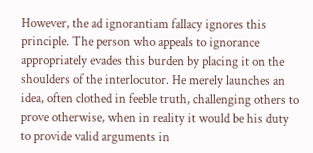However, the ad ignorantiam fallacy ignores this principle. The person who appeals to ignorance appropriately evades this burden by placing it on the shoulders of the interlocutor. He merely launches an idea, often clothed in feeble truth, challenging others to prove otherwise, when in reality it would be his duty to provide valid arguments in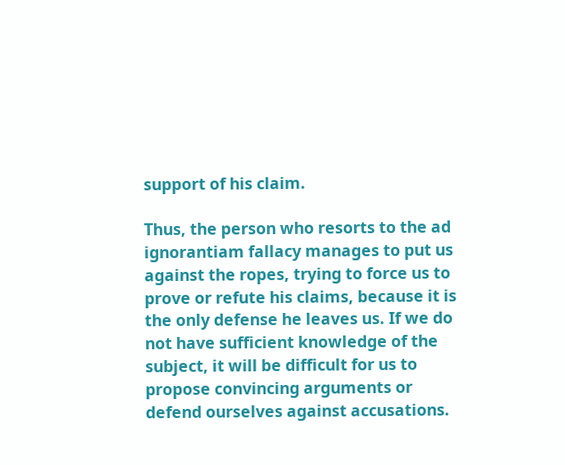support of his claim.

Thus, the person who resorts to the ad ignorantiam fallacy manages to put us against the ropes, trying to force us to prove or refute his claims, because it is the only defense he leaves us. If we do not have sufficient knowledge of the subject, it will be difficult for us to propose convincing arguments or defend ourselves against accusations.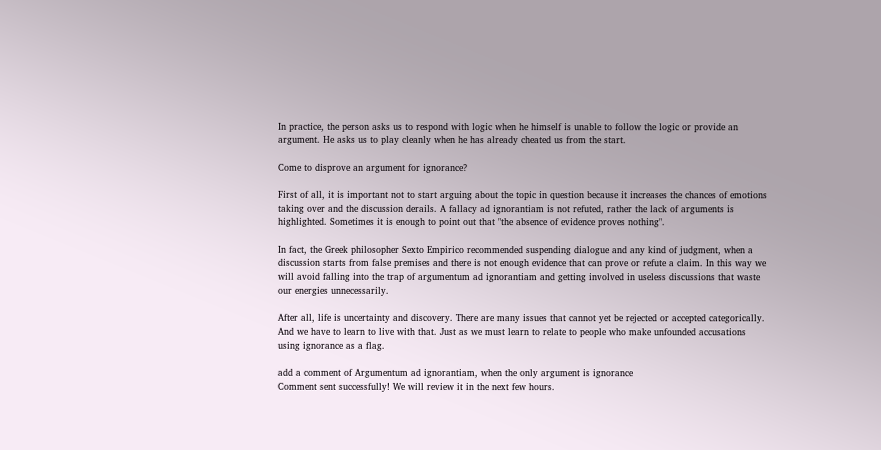In practice, the person asks us to respond with logic when he himself is unable to follow the logic or provide an argument. He asks us to play cleanly when he has already cheated us from the start.

Come to disprove an argument for ignorance?

First of all, it is important not to start arguing about the topic in question because it increases the chances of emotions taking over and the discussion derails. A fallacy ad ignorantiam is not refuted, rather the lack of arguments is highlighted. Sometimes it is enough to point out that "the absence of evidence proves nothing".

In fact, the Greek philosopher Sexto Empirico recommended suspending dialogue and any kind of judgment, when a discussion starts from false premises and there is not enough evidence that can prove or refute a claim. In this way we will avoid falling into the trap of argumentum ad ignorantiam and getting involved in useless discussions that waste our energies unnecessarily.

After all, life is uncertainty and discovery. There are many issues that cannot yet be rejected or accepted categorically. And we have to learn to live with that. Just as we must learn to relate to people who make unfounded accusations using ignorance as a flag.

add a comment of Argumentum ad ignorantiam, when the only argument is ignorance
Comment sent successfully! We will review it in the next few hours.